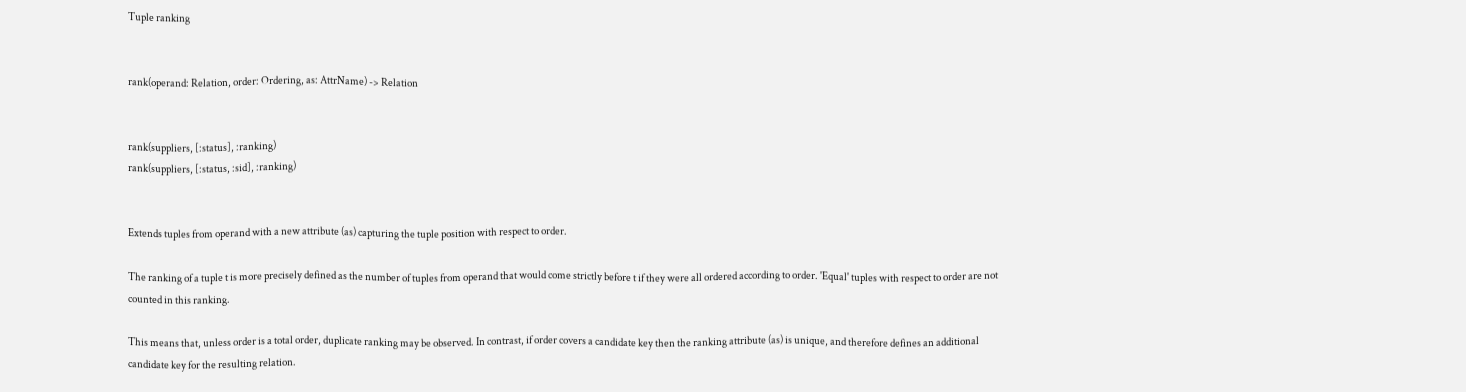Tuple ranking


rank(operand: Relation, order: Ordering, as: AttrName) -> Relation


rank(suppliers, [:status], :ranking)
rank(suppliers, [:status, :sid], :ranking)


Extends tuples from operand with a new attribute (as) capturing the tuple position with respect to order.

The ranking of a tuple t is more precisely defined as the number of tuples from operand that would come strictly before t if they were all ordered according to order. 'Equal' tuples with respect to order are not counted in this ranking.

This means that, unless order is a total order, duplicate ranking may be observed. In contrast, if order covers a candidate key then the ranking attribute (as) is unique, and therefore defines an additional candidate key for the resulting relation.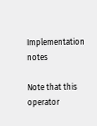Implementation notes

Note that this operator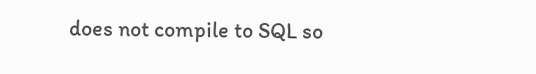does not compile to SQL so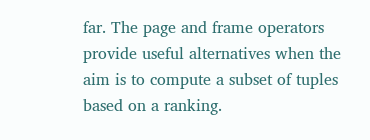far. The page and frame operators provide useful alternatives when the aim is to compute a subset of tuples based on a ranking.